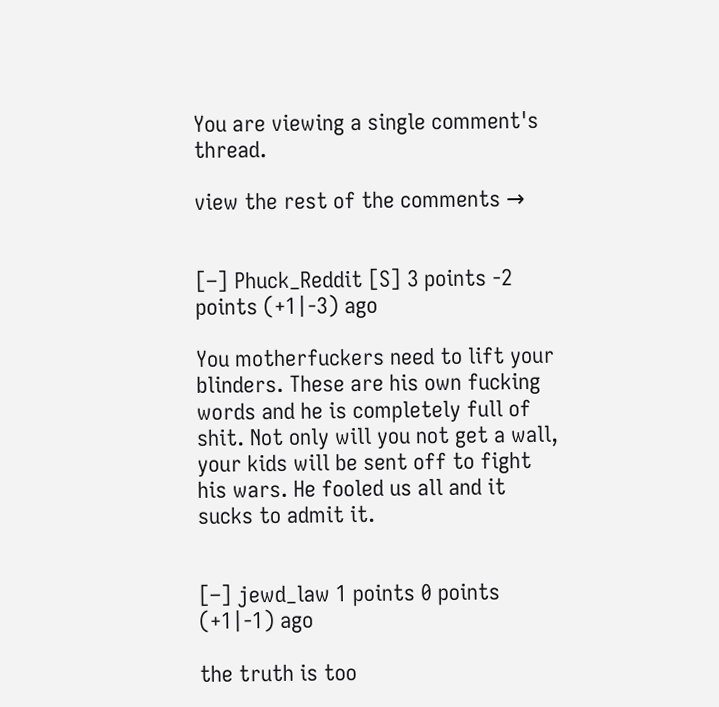You are viewing a single comment's thread.

view the rest of the comments →


[–] Phuck_Reddit [S] 3 points -2 points (+1|-3) ago

You motherfuckers need to lift your blinders. These are his own fucking words and he is completely full of shit. Not only will you not get a wall, your kids will be sent off to fight his wars. He fooled us all and it sucks to admit it.


[–] jewd_law 1 points 0 points (+1|-1) ago

the truth is too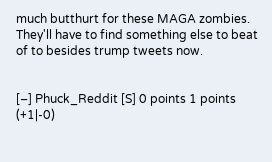much butthurt for these MAGA zombies. They'll have to find something else to beat of to besides trump tweets now.


[–] Phuck_Reddit [S] 0 points 1 points (+1|-0)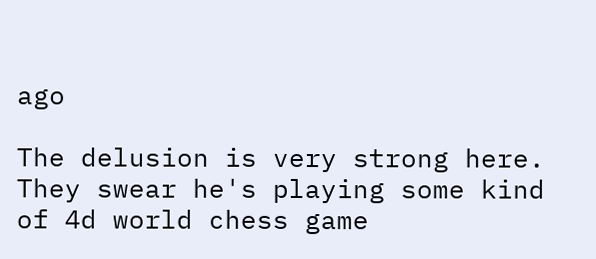ago

The delusion is very strong here. They swear he's playing some kind of 4d world chess game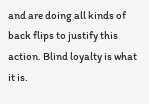and are doing all kinds of back flips to justify this action. Blind loyalty is what it is.